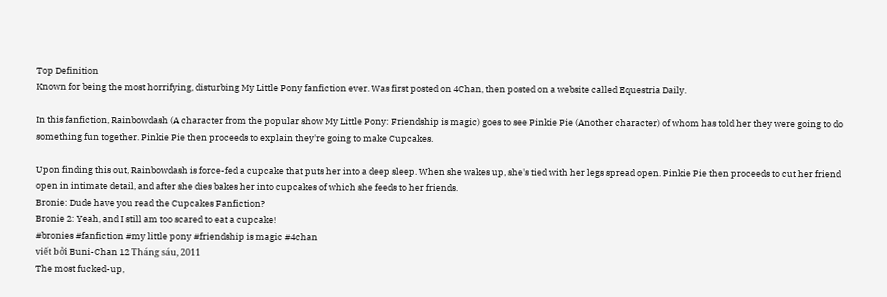Top Definition
Known for being the most horrifying, disturbing My Little Pony fanfiction ever. Was first posted on 4Chan, then posted on a website called Equestria Daily.

In this fanfiction, Rainbowdash (A character from the popular show My Little Pony: Friendship is magic) goes to see Pinkie Pie (Another character) of whom has told her they were going to do something fun together. Pinkie Pie then proceeds to explain they're going to make Cupcakes.

Upon finding this out, Rainbowdash is force-fed a cupcake that puts her into a deep sleep. When she wakes up, she's tied with her legs spread open. Pinkie Pie then proceeds to cut her friend open in intimate detail, and after she dies bakes her into cupcakes of which she feeds to her friends.
Bronie: Dude have you read the Cupcakes Fanfiction?
Bronie 2: Yeah, and I still am too scared to eat a cupcake!
#bronies #fanfiction #my little pony #friendship is magic #4chan
viết bởi Buni-Chan 12 Tháng sáu, 2011
The most fucked-up,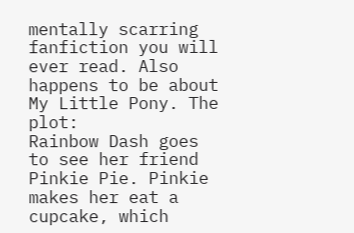mentally scarring fanfiction you will ever read. Also happens to be about My Little Pony. The plot:
Rainbow Dash goes to see her friend Pinkie Pie. Pinkie makes her eat a cupcake, which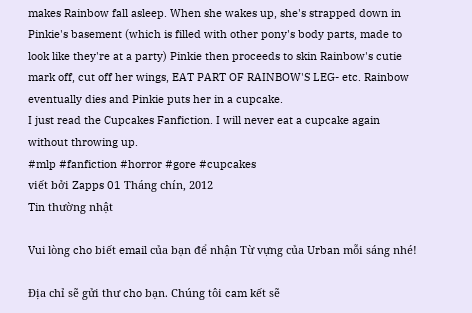makes Rainbow fall asleep. When she wakes up, she's strapped down in Pinkie's basement (which is filled with other pony's body parts, made to look like they're at a party) Pinkie then proceeds to skin Rainbow's cutie mark off, cut off her wings, EAT PART OF RAINBOW'S LEG- etc. Rainbow eventually dies and Pinkie puts her in a cupcake.
I just read the Cupcakes Fanfiction. I will never eat a cupcake again without throwing up.
#mlp #fanfiction #horror #gore #cupcakes
viết bởi Zapps 01 Tháng chín, 2012
Tin thường nhật

Vui lòng cho biết email của bạn để nhận Từ vựng của Urban mỗi sáng nhé!

Địa chỉ sẽ gửi thư cho bạn. Chúng tôi cam kết sẽ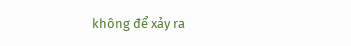không để xảy ra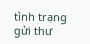tình trạng gửi thư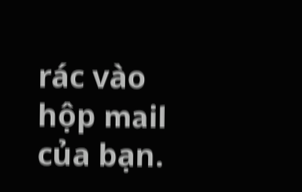rác vào hộp mail của bạn.